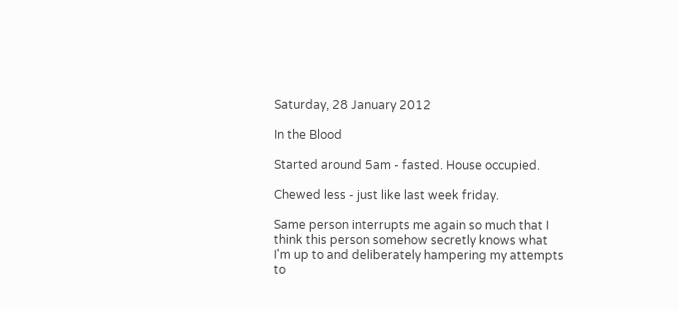Saturday, 28 January 2012

In the Blood

Started around 5am - fasted. House occupied.

Chewed less - just like last week friday.

Same person interrupts me again so much that I think this person somehow secretly knows what I'm up to and deliberately hampering my attempts to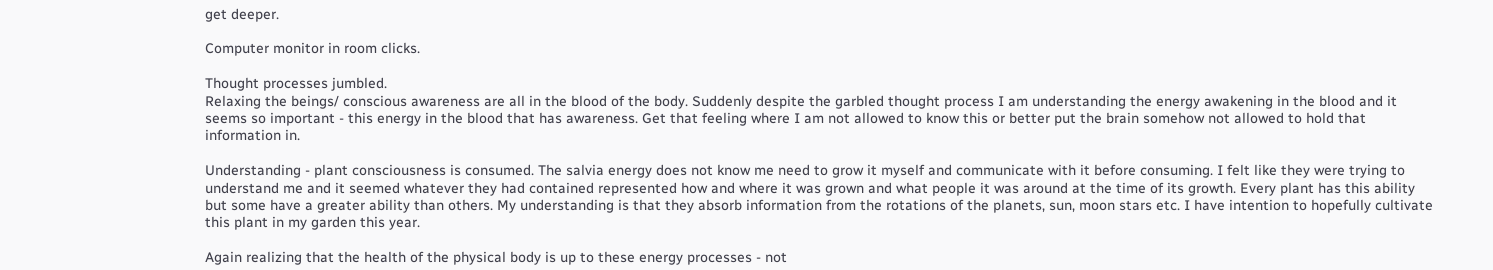get deeper.

Computer monitor in room clicks.

Thought processes jumbled.
Relaxing the beings/ conscious awareness are all in the blood of the body. Suddenly despite the garbled thought process I am understanding the energy awakening in the blood and it seems so important - this energy in the blood that has awareness. Get that feeling where I am not allowed to know this or better put the brain somehow not allowed to hold that information in.

Understanding - plant consciousness is consumed. The salvia energy does not know me need to grow it myself and communicate with it before consuming. I felt like they were trying to understand me and it seemed whatever they had contained represented how and where it was grown and what people it was around at the time of its growth. Every plant has this ability but some have a greater ability than others. My understanding is that they absorb information from the rotations of the planets, sun, moon stars etc. I have intention to hopefully cultivate this plant in my garden this year.

Again realizing that the health of the physical body is up to these energy processes - not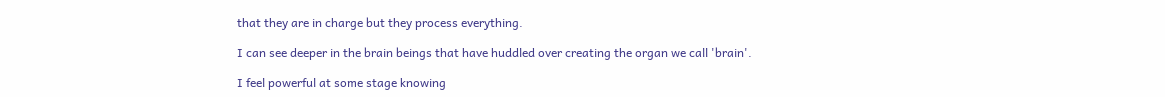that they are in charge but they process everything.

I can see deeper in the brain beings that have huddled over creating the organ we call 'brain'.

I feel powerful at some stage knowing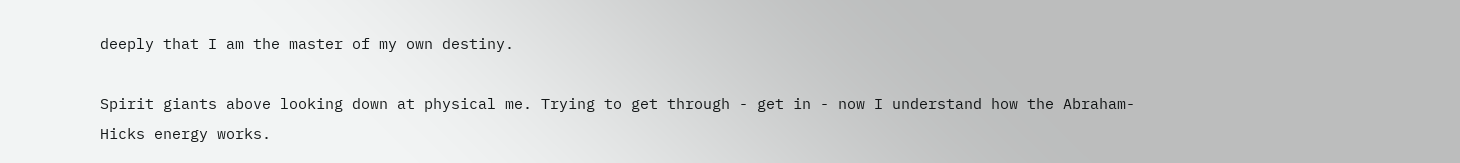deeply that I am the master of my own destiny.

Spirit giants above looking down at physical me. Trying to get through - get in - now I understand how the Abraham-Hicks energy works.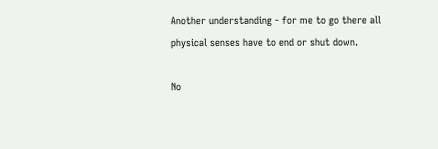Another understanding - for me to go there all physical senses have to end or shut down.

No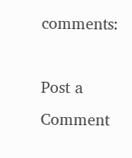comments:

Post a Comment